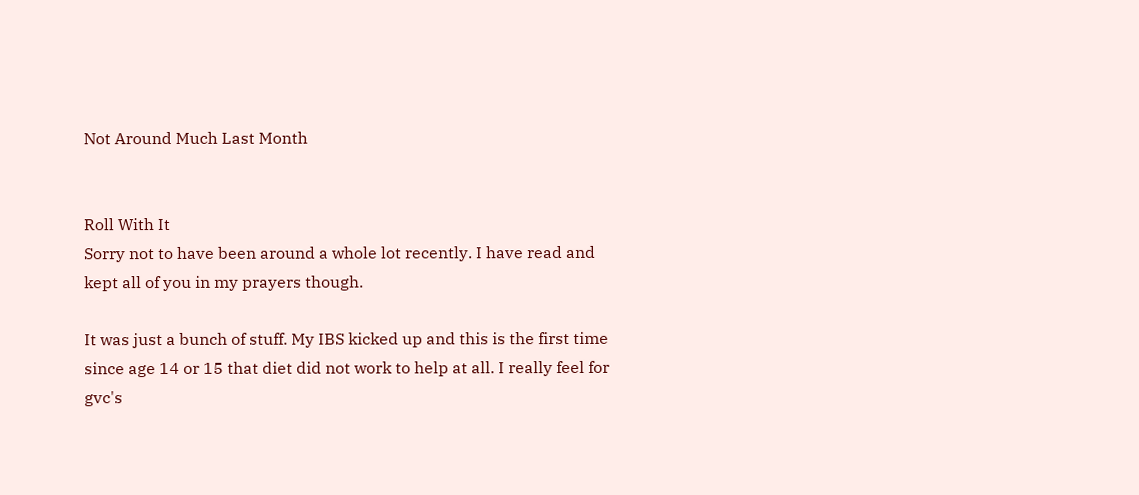Not Around Much Last Month


Roll With It
Sorry not to have been around a whole lot recently. I have read and kept all of you in my prayers though.

It was just a bunch of stuff. My IBS kicked up and this is the first time since age 14 or 15 that diet did not work to help at all. I really feel for gvc's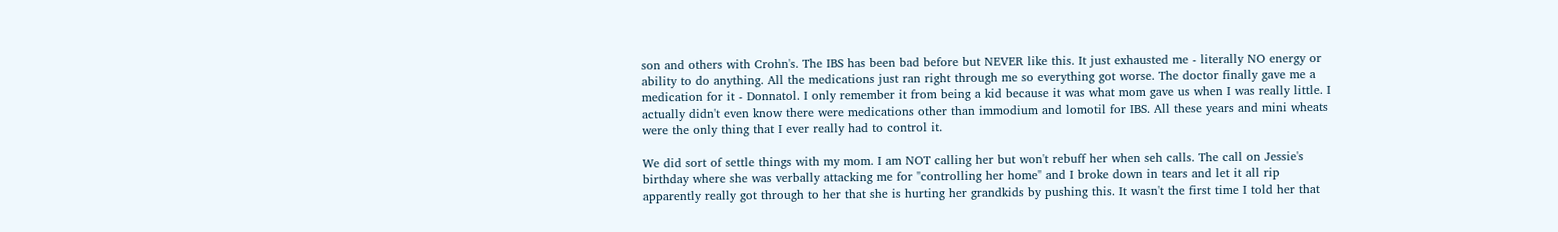son and others with Crohn's. The IBS has been bad before but NEVER like this. It just exhausted me - literally NO energy or ability to do anything. All the medications just ran right through me so everything got worse. The doctor finally gave me a medication for it - Donnatol. I only remember it from being a kid because it was what mom gave us when I was really little. I actually didn't even know there were medications other than immodium and lomotil for IBS. All these years and mini wheats were the only thing that I ever really had to control it.

We did sort of settle things with my mom. I am NOT calling her but won't rebuff her when seh calls. The call on Jessie's birthday where she was verbally attacking me for "controlling her home" and I broke down in tears and let it all rip apparently really got through to her that she is hurting her grandkids by pushing this. It wasn't the first time I told her that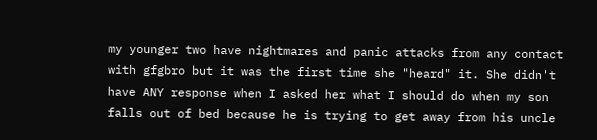my younger two have nightmares and panic attacks from any contact with gfgbro but it was the first time she "heard" it. She didn't have ANY response when I asked her what I should do when my son falls out of bed because he is trying to get away from his uncle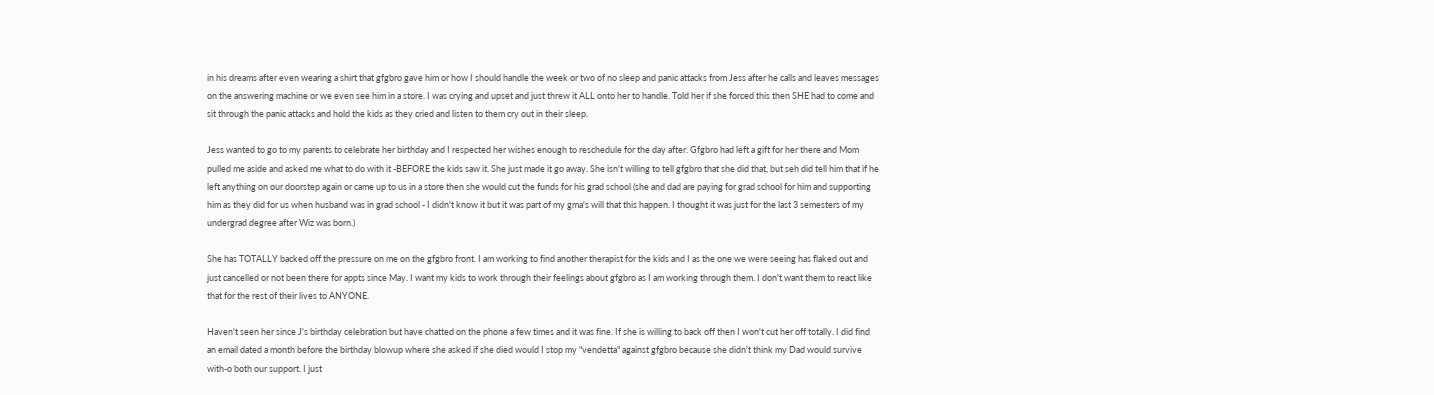in his dreams after even wearing a shirt that gfgbro gave him or how I should handle the week or two of no sleep and panic attacks from Jess after he calls and leaves messages on the answering machine or we even see him in a store. I was crying and upset and just threw it ALL onto her to handle. Told her if she forced this then SHE had to come and sit through the panic attacks and hold the kids as they cried and listen to them cry out in their sleep.

Jess wanted to go to my parents to celebrate her birthday and I respected her wishes enough to reschedule for the day after. Gfgbro had left a gift for her there and Mom pulled me aside and asked me what to do with it -BEFORE the kids saw it. She just made it go away. She isn't willing to tell gfgbro that she did that, but seh did tell him that if he left anything on our doorstep again or came up to us in a store then she would cut the funds for his grad school (she and dad are paying for grad school for him and supporting him as they did for us when husband was in grad school - I didn't know it but it was part of my gma's will that this happen. I thought it was just for the last 3 semesters of my undergrad degree after Wiz was born.)

She has TOTALLY backed off the pressure on me on the gfgbro front. I am working to find another therapist for the kids and I as the one we were seeing has flaked out and just cancelled or not been there for appts since May. I want my kids to work through their feelings about gfgbro as I am working through them. I don't want them to react like that for the rest of their lives to ANYONE.

Haven't seen her since J's birthday celebration but have chatted on the phone a few times and it was fine. If she is willing to back off then I won't cut her off totally. I did find an email dated a month before the birthday blowup where she asked if she died would I stop my "vendetta" against gfgbro because she didn't think my Dad would survive with-o both our support. I just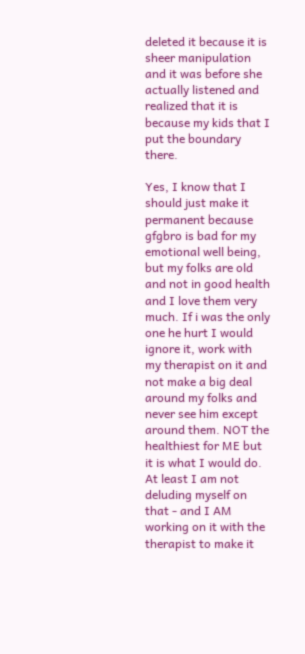deleted it because it is sheer manipulation and it was before she actually listened and realized that it is because my kids that I put the boundary there.

Yes, I know that I should just make it permanent because gfgbro is bad for my emotional well being, but my folks are old and not in good health and I love them very much. If i was the only one he hurt I would ignore it, work with my therapist on it and not make a big deal around my folks and never see him except around them. NOT the healthiest for ME but it is what I would do. At least I am not deluding myself on that - and I AM working on it with the therapist to make it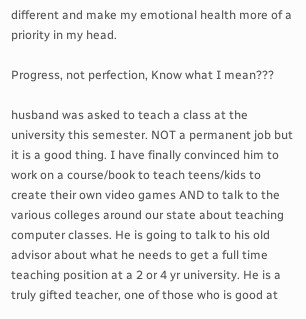different and make my emotional health more of a priority in my head.

Progress, not perfection, Know what I mean???

husband was asked to teach a class at the university this semester. NOT a permanent job but it is a good thing. I have finally convinced him to work on a course/book to teach teens/kids to create their own video games AND to talk to the various colleges around our state about teaching computer classes. He is going to talk to his old advisor about what he needs to get a full time teaching position at a 2 or 4 yr university. He is a truly gifted teacher, one of those who is good at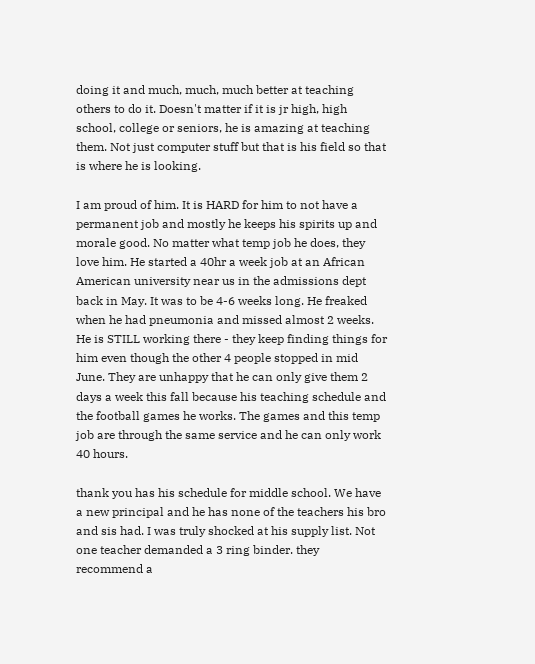doing it and much, much, much better at teaching others to do it. Doesn't matter if it is jr high, high school, college or seniors, he is amazing at teaching them. Not just computer stuff but that is his field so that is where he is looking.

I am proud of him. It is HARD for him to not have a permanent job and mostly he keeps his spirits up and morale good. No matter what temp job he does, they love him. He started a 40hr a week job at an African American university near us in the admissions dept back in May. It was to be 4-6 weeks long. He freaked when he had pneumonia and missed almost 2 weeks. He is STILL working there - they keep finding things for him even though the other 4 people stopped in mid June. They are unhappy that he can only give them 2 days a week this fall because his teaching schedule and the football games he works. The games and this temp job are through the same service and he can only work 40 hours.

thank you has his schedule for middle school. We have a new principal and he has none of the teachers his bro and sis had. I was truly shocked at his supply list. Not one teacher demanded a 3 ring binder. they recommend a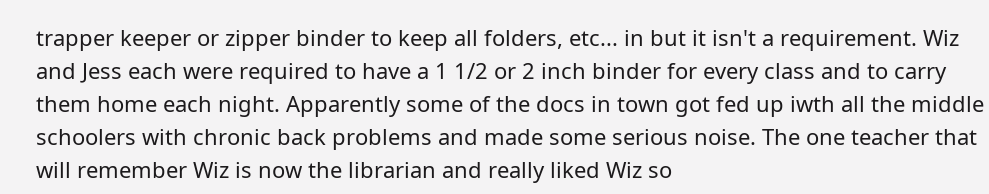trapper keeper or zipper binder to keep all folders, etc... in but it isn't a requirement. Wiz and Jess each were required to have a 1 1/2 or 2 inch binder for every class and to carry them home each night. Apparently some of the docs in town got fed up iwth all the middle schoolers with chronic back problems and made some serious noise. The one teacher that will remember Wiz is now the librarian and really liked Wiz so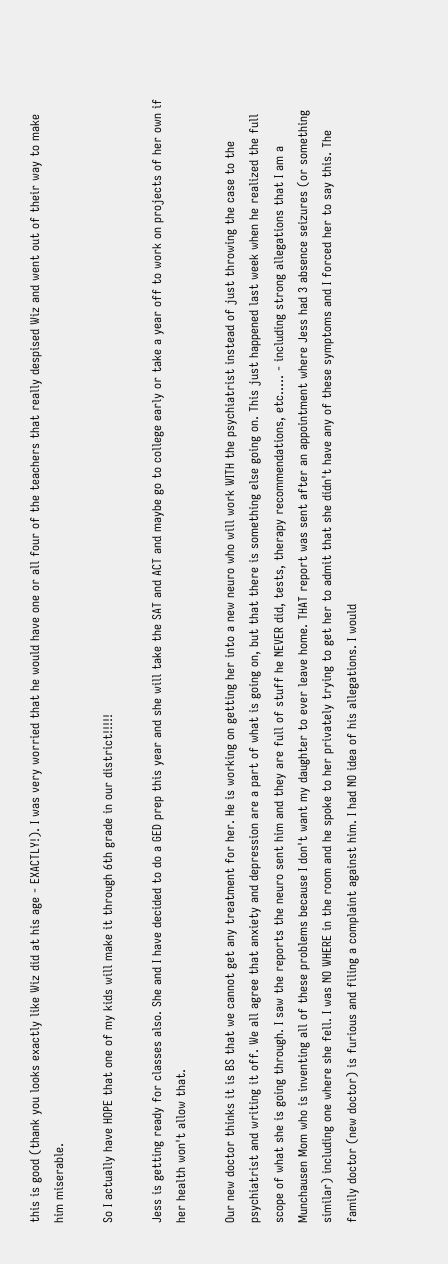this is good (thank you looks exactly like Wiz did at his age - EXACTLY!). I was very worried that he would have one or all four of the teachers that really despised Wiz and went out of their way to make him miserable.

So I actually have HOPE that one of my kids will make it through 6th grade in our district!!!!!

Jess is getting ready for classes also. She and I have decided to do a GED prep this year and she will take the SAT and ACT and maybe go to college early or take a year off to work on projects of her own if her health won't allow that.

Our new doctor thinks it is BS that we cannot get any treatment for her. He is working on getting her into a new neuro who will work WITH the psychiatrist instead of just throwing the case to the psychiatrist and writing it off. We all agree that anxiety and depression are a part of what is going on, but that there is something else going on. This just happened last week when he realized the full scope of what she is going through. I saw the reports the neuro sent him and they are full of stuff he NEVER did, tests, therapy recommendations, etc..... - including strong allegations that I am a Munchausen Mom who is inventing all of these problems because I don't want my daughter to ever leave home. THAT report was sent after an appointment where Jess had 3 absence seizures (or something similar) including one where she fell. I was NO WHERE in the room and he spoke to her privately trying to get her to admit that she didn't have any of these symptoms and I forced her to say this. The family doctor (new doctor) is furious and filing a complaint against him. I had NO idea of his allegations. I would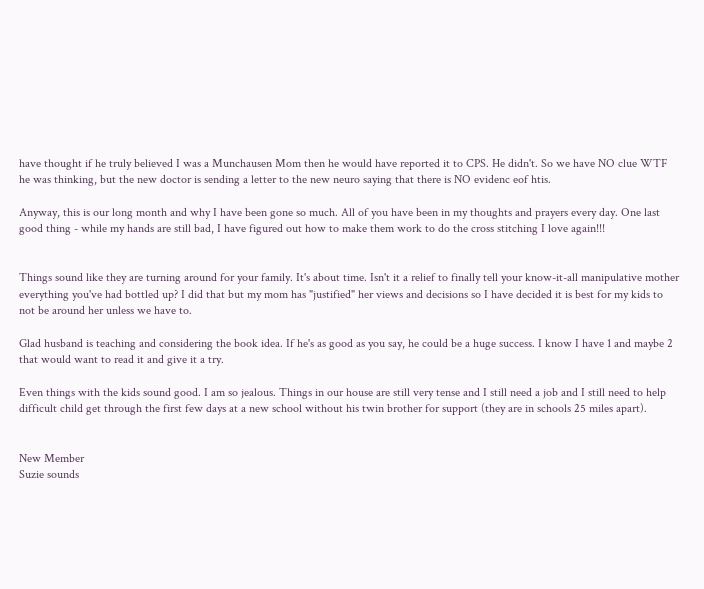have thought if he truly believed I was a Munchausen Mom then he would have reported it to CPS. He didn't. So we have NO clue WTF he was thinking, but the new doctor is sending a letter to the new neuro saying that there is NO evidenc eof htis.

Anyway, this is our long month and why I have been gone so much. All of you have been in my thoughts and prayers every day. One last good thing - while my hands are still bad, I have figured out how to make them work to do the cross stitching I love again!!!


Things sound like they are turning around for your family. It's about time. Isn't it a relief to finally tell your know-it-all manipulative mother everything you've had bottled up? I did that but my mom has "justified" her views and decisions so I have decided it is best for my kids to not be around her unless we have to.

Glad husband is teaching and considering the book idea. If he's as good as you say, he could be a huge success. I know I have 1 and maybe 2 that would want to read it and give it a try.

Even things with the kids sound good. I am so jealous. Things in our house are still very tense and I still need a job and I still need to help difficult child get through the first few days at a new school without his twin brother for support (they are in schools 25 miles apart).


New Member
Suzie sounds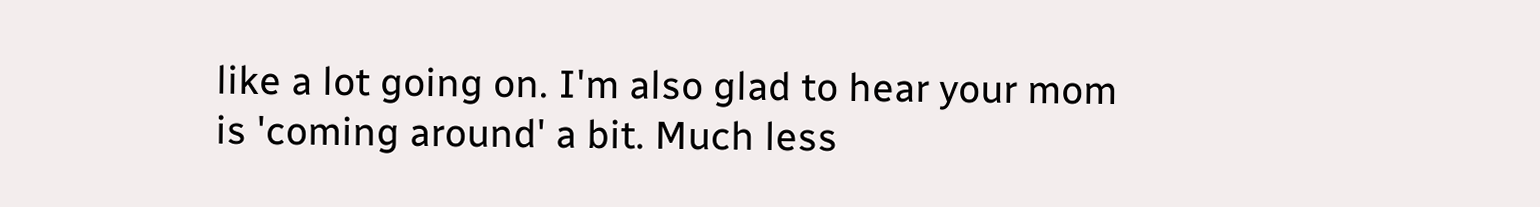like a lot going on. I'm also glad to hear your mom is 'coming around' a bit. Much less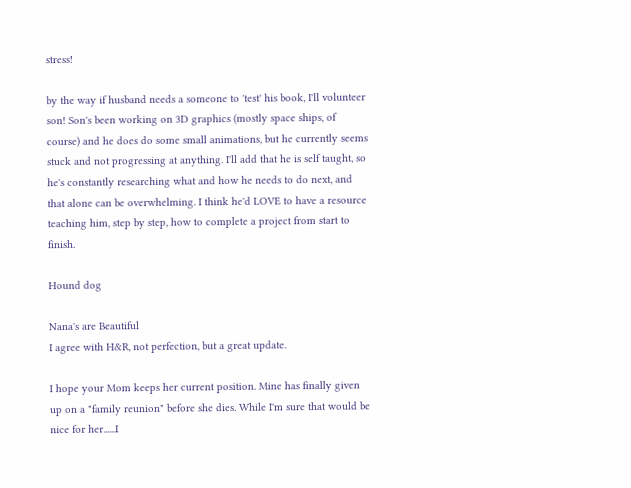stress!

by the way if husband needs a someone to 'test' his book, I'll volunteer son! Son's been working on 3D graphics (mostly space ships, of course) and he does do some small animations, but he currently seems stuck and not progressing at anything. I'll add that he is self taught, so he's constantly researching what and how he needs to do next, and that alone can be overwhelming. I think he'd LOVE to have a resource teaching him, step by step, how to complete a project from start to finish.

Hound dog

Nana's are Beautiful
I agree with H&R, not perfection, but a great update.

I hope your Mom keeps her current position. Mine has finally given up on a "family reunion" before she dies. While I'm sure that would be nice for her......I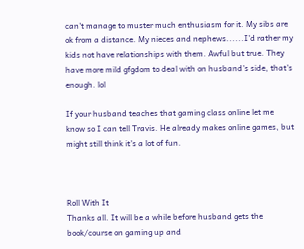can't manage to muster much enthusiasm for it. My sibs are ok from a distance. My nieces and nephews......I'd rather my kids not have relationships with them. Awful but true. They have more mild gfgdom to deal with on husband's side, that's enough. lol

If your husband teaches that gaming class online let me know so I can tell Travis. He already makes online games, but might still think it's a lot of fun.



Roll With It
Thanks all. It will be a while before husband gets the book/course on gaming up and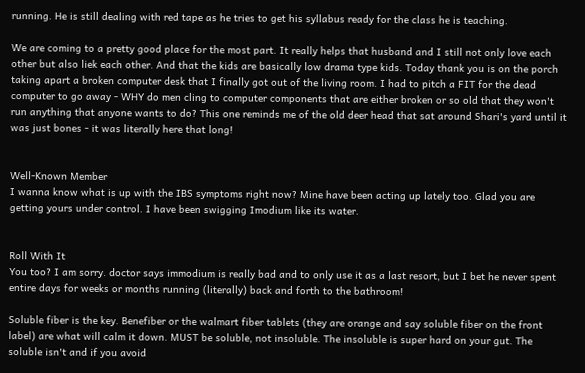running. He is still dealing with red tape as he tries to get his syllabus ready for the class he is teaching.

We are coming to a pretty good place for the most part. It really helps that husband and I still not only love each other but also liek each other. And that the kids are basically low drama type kids. Today thank you is on the porch taking apart a broken computer desk that I finally got out of the living room. I had to pitch a FIT for the dead computer to go away - WHY do men cling to computer components that are either broken or so old that they won't run anything that anyone wants to do? This one reminds me of the old deer head that sat around Shari's yard until it was just bones - it was literally here that long!


Well-Known Member
I wanna know what is up with the IBS symptoms right now? Mine have been acting up lately too. Glad you are getting yours under control. I have been swigging Imodium like its water.


Roll With It
You too? I am sorry. doctor says immodium is really bad and to only use it as a last resort, but I bet he never spent entire days for weeks or months running (literally) back and forth to the bathroom!

Soluble fiber is the key. Benefiber or the walmart fiber tablets (they are orange and say soluble fiber on the front label) are what will calm it down. MUST be soluble, not insoluble. The insoluble is super hard on your gut. The soluble isn't and if you avoid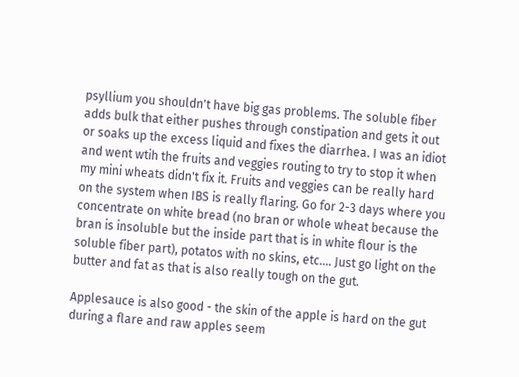psyllium you shouldn't have big gas problems. The soluble fiber adds bulk that either pushes through constipation and gets it out or soaks up the excess liquid and fixes the diarrhea. I was an idiot and went wtih the fruits and veggies routing to try to stop it when my mini wheats didn't fix it. Fruits and veggies can be really hard on the system when IBS is really flaring. Go for 2-3 days where you concentrate on white bread (no bran or whole wheat because the bran is insoluble but the inside part that is in white flour is the soluble fiber part), potatos with no skins, etc.... Just go light on the butter and fat as that is also really tough on the gut.

Applesauce is also good - the skin of the apple is hard on the gut during a flare and raw apples seem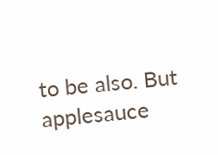to be also. But applesauce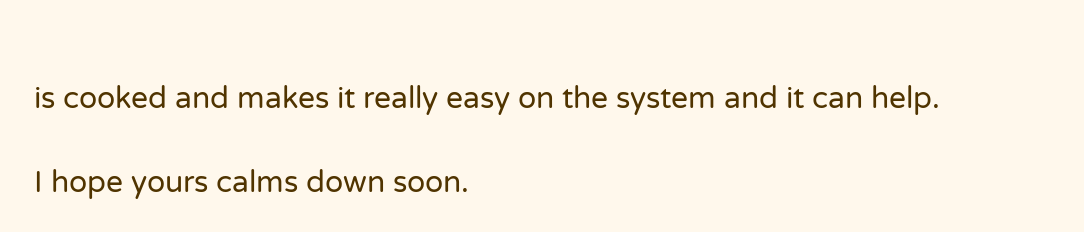is cooked and makes it really easy on the system and it can help.

I hope yours calms down soon.